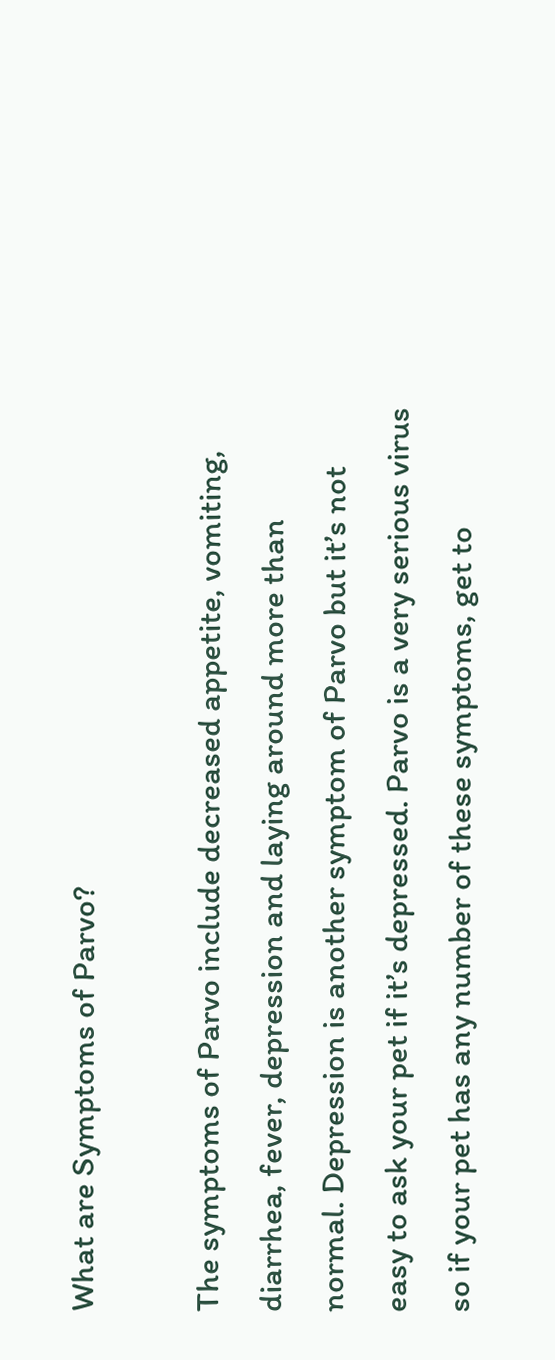What are Symptoms of Parvo?

The symptoms of Parvo include decreased appetite, vomiting, diarrhea, fever, depression and laying around more than normal. Depression is another symptom of Parvo but it’s not easy to ask your pet if it’s depressed. Parvo is a very serious virus so if your pet has any number of these symptoms, get to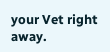your Vet right away.